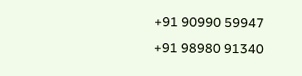+91 90990 59947
+91 98980 91340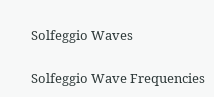Solfeggio Waves

Solfeggio Wave Frequencies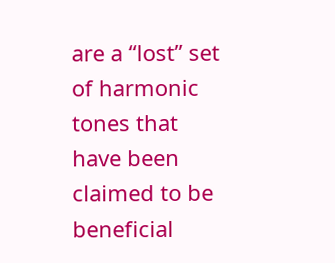are a “lost” set of harmonic tones that have been claimed to be beneficial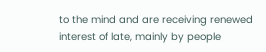to the mind and are receiving renewed interest of late, mainly by people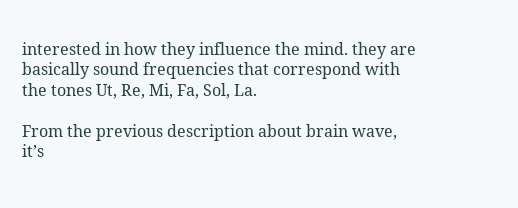interested in how they influence the mind. they are basically sound frequencies that correspond with the tones Ut, Re, Mi, Fa, Sol, La.

From the previous description about brain wave, it’s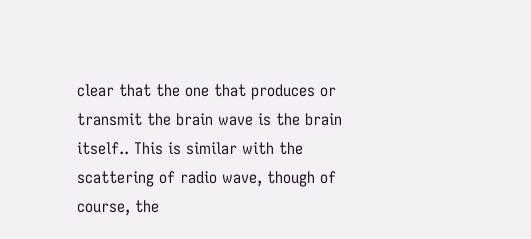clear that the one that produces or transmit the brain wave is the brain itself.. This is similar with the scattering of radio wave, though of course, the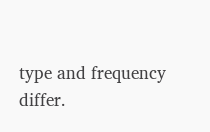type and frequency differ.